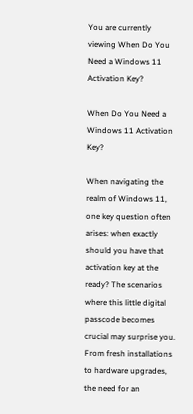You are currently viewing When Do You Need a Windows 11 Activation Key?

When Do You Need a Windows 11 Activation Key?

When navigating the realm of Windows 11, one key question often arises: when exactly should you have that activation key at the ready? The scenarios where this little digital passcode becomes crucial may surprise you. From fresh installations to hardware upgrades, the need for an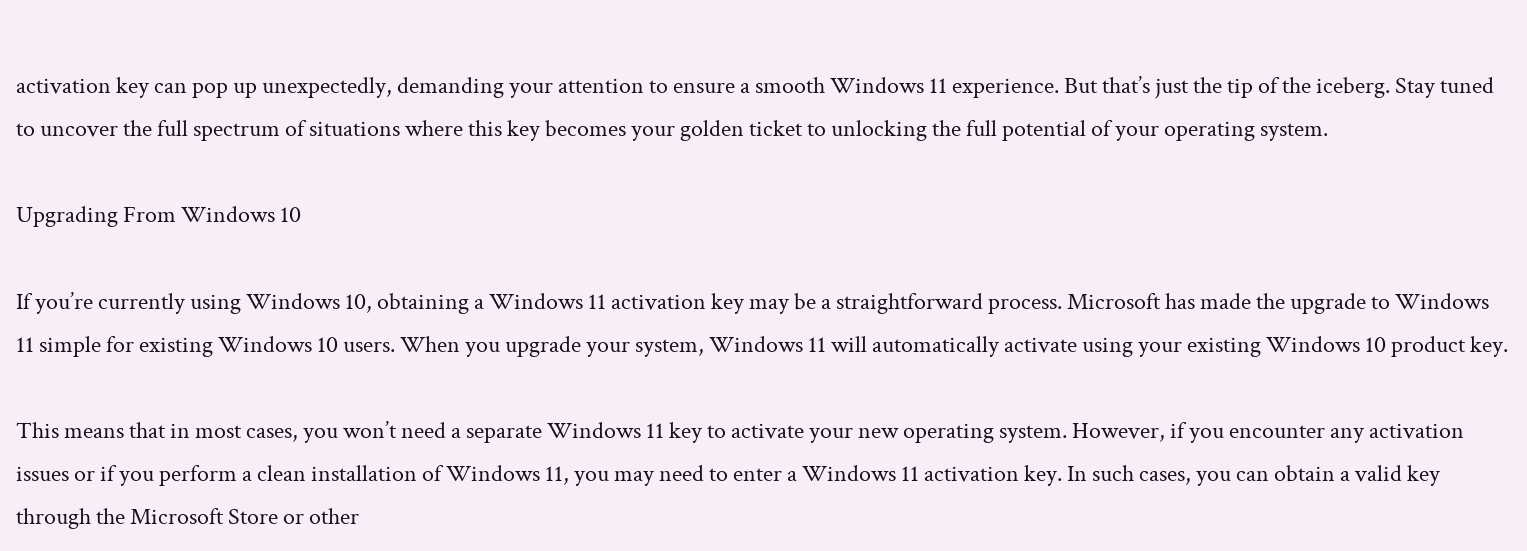activation key can pop up unexpectedly, demanding your attention to ensure a smooth Windows 11 experience. But that’s just the tip of the iceberg. Stay tuned to uncover the full spectrum of situations where this key becomes your golden ticket to unlocking the full potential of your operating system.

Upgrading From Windows 10

If you’re currently using Windows 10, obtaining a Windows 11 activation key may be a straightforward process. Microsoft has made the upgrade to Windows 11 simple for existing Windows 10 users. When you upgrade your system, Windows 11 will automatically activate using your existing Windows 10 product key.

This means that in most cases, you won’t need a separate Windows 11 key to activate your new operating system. However, if you encounter any activation issues or if you perform a clean installation of Windows 11, you may need to enter a Windows 11 activation key. In such cases, you can obtain a valid key through the Microsoft Store or other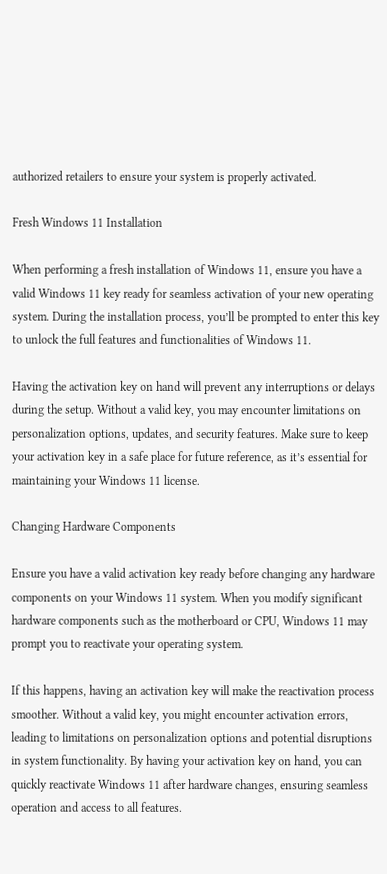authorized retailers to ensure your system is properly activated.

Fresh Windows 11 Installation

When performing a fresh installation of Windows 11, ensure you have a valid Windows 11 key ready for seamless activation of your new operating system. During the installation process, you’ll be prompted to enter this key to unlock the full features and functionalities of Windows 11.

Having the activation key on hand will prevent any interruptions or delays during the setup. Without a valid key, you may encounter limitations on personalization options, updates, and security features. Make sure to keep your activation key in a safe place for future reference, as it’s essential for maintaining your Windows 11 license.

Changing Hardware Components

Ensure you have a valid activation key ready before changing any hardware components on your Windows 11 system. When you modify significant hardware components such as the motherboard or CPU, Windows 11 may prompt you to reactivate your operating system.

If this happens, having an activation key will make the reactivation process smoother. Without a valid key, you might encounter activation errors, leading to limitations on personalization options and potential disruptions in system functionality. By having your activation key on hand, you can quickly reactivate Windows 11 after hardware changes, ensuring seamless operation and access to all features.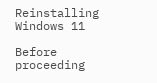Reinstalling Windows 11

Before proceeding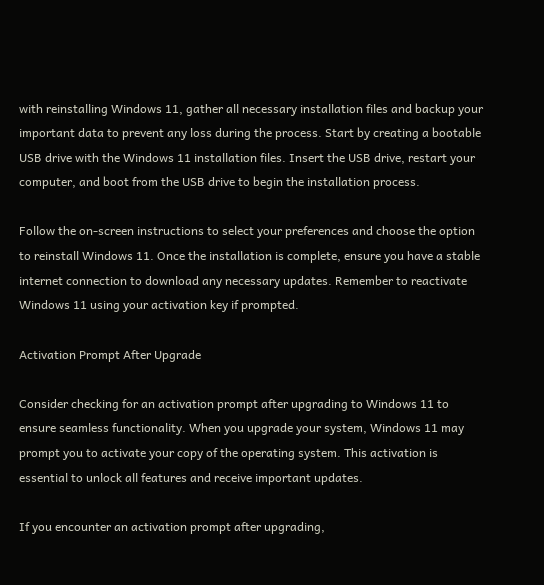with reinstalling Windows 11, gather all necessary installation files and backup your important data to prevent any loss during the process. Start by creating a bootable USB drive with the Windows 11 installation files. Insert the USB drive, restart your computer, and boot from the USB drive to begin the installation process.

Follow the on-screen instructions to select your preferences and choose the option to reinstall Windows 11. Once the installation is complete, ensure you have a stable internet connection to download any necessary updates. Remember to reactivate Windows 11 using your activation key if prompted.

Activation Prompt After Upgrade

Consider checking for an activation prompt after upgrading to Windows 11 to ensure seamless functionality. When you upgrade your system, Windows 11 may prompt you to activate your copy of the operating system. This activation is essential to unlock all features and receive important updates.

If you encounter an activation prompt after upgrading,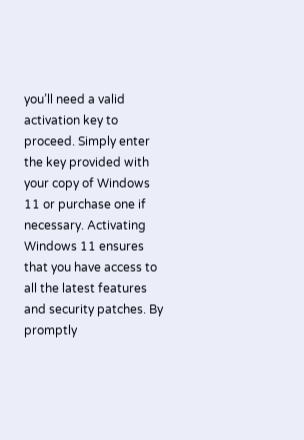you’ll need a valid activation key to proceed. Simply enter the key provided with your copy of Windows 11 or purchase one if necessary. Activating Windows 11 ensures that you have access to all the latest features and security patches. By promptly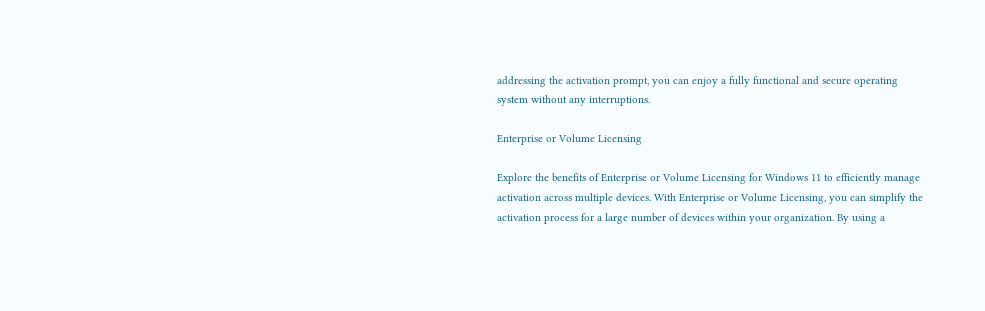addressing the activation prompt, you can enjoy a fully functional and secure operating system without any interruptions.

Enterprise or Volume Licensing

Explore the benefits of Enterprise or Volume Licensing for Windows 11 to efficiently manage activation across multiple devices. With Enterprise or Volume Licensing, you can simplify the activation process for a large number of devices within your organization. By using a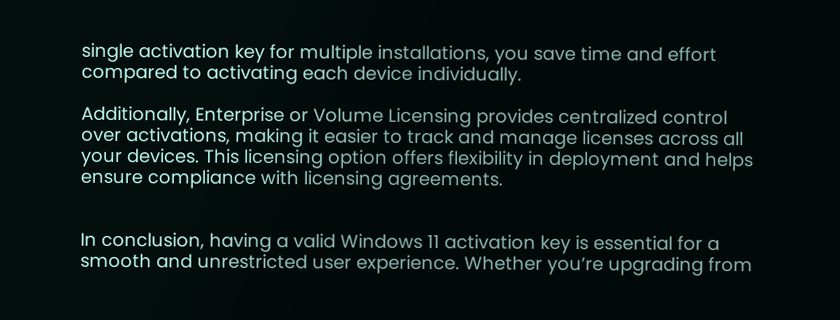single activation key for multiple installations, you save time and effort compared to activating each device individually.

Additionally, Enterprise or Volume Licensing provides centralized control over activations, making it easier to track and manage licenses across all your devices. This licensing option offers flexibility in deployment and helps ensure compliance with licensing agreements.


In conclusion, having a valid Windows 11 activation key is essential for a smooth and unrestricted user experience. Whether you’re upgrading from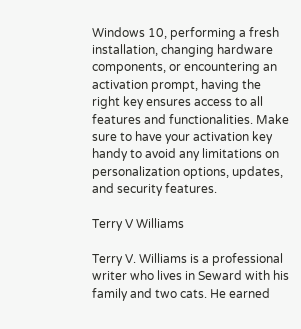Windows 10, performing a fresh installation, changing hardware components, or encountering an activation prompt, having the right key ensures access to all features and functionalities. Make sure to have your activation key handy to avoid any limitations on personalization options, updates, and security features.

Terry V Williams

Terry V. Williams is a professional writer who lives in Seward with his family and two cats. He earned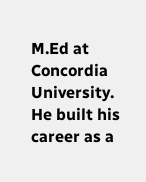M.Ed at Concordia University. He built his career as a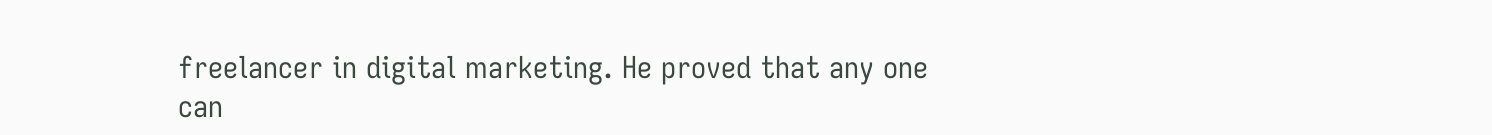freelancer in digital marketing. He proved that any one can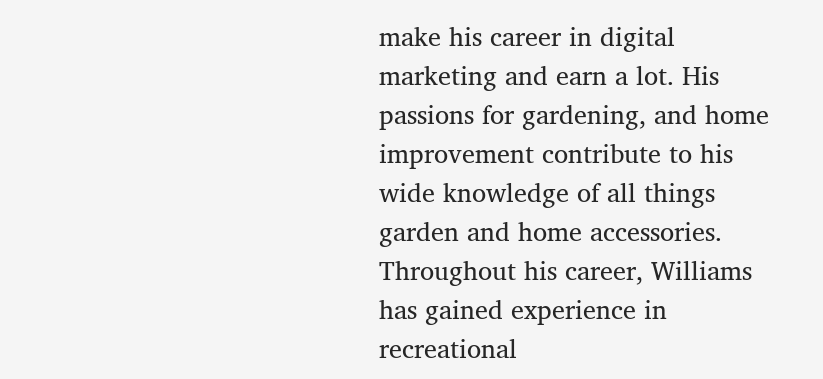make his career in digital marketing and earn a lot. His passions for gardening, and home improvement contribute to his wide knowledge of all things garden and home accessories. Throughout his career, Williams has gained experience in recreational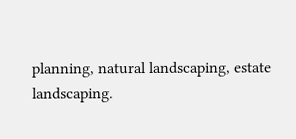planning, natural landscaping, estate landscaping.